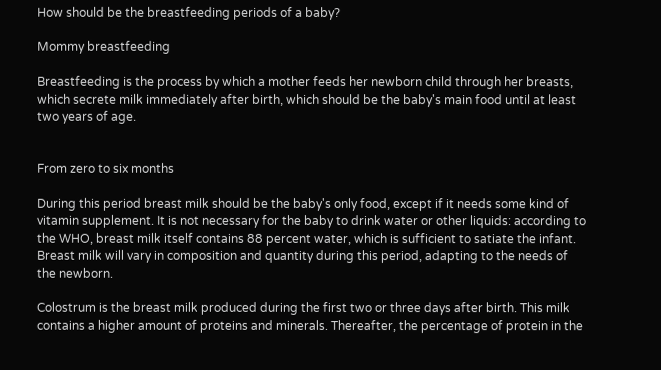How should be the breastfeeding periods of a baby?

Mommy breastfeeding

Breastfeeding is the process by which a mother feeds her newborn child through her breasts, which secrete milk immediately after birth, which should be the baby's main food until at least two years of age.


From zero to six months

During this period breast milk should be the baby's only food, except if it needs some kind of vitamin supplement. It is not necessary for the baby to drink water or other liquids: according to the WHO, breast milk itself contains 88 percent water, which is sufficient to satiate the infant. Breast milk will vary in composition and quantity during this period, adapting to the needs of the newborn.

Colostrum is the breast milk produced during the first two or three days after birth. This milk contains a higher amount of proteins and minerals. Thereafter, the percentage of protein in the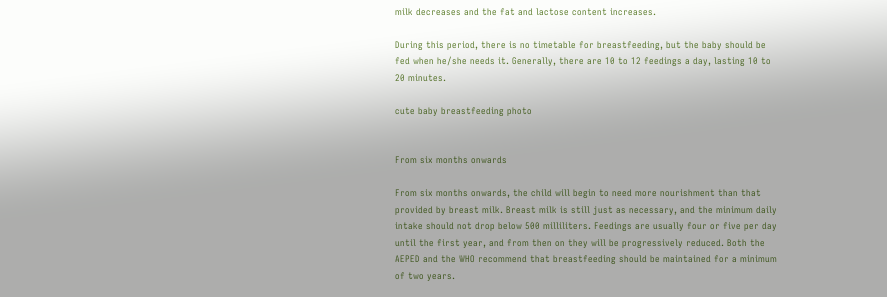milk decreases and the fat and lactose content increases.

During this period, there is no timetable for breastfeeding, but the baby should be fed when he/she needs it. Generally, there are 10 to 12 feedings a day, lasting 10 to 20 minutes.

cute baby breastfeeding photo


From six months onwards

From six months onwards, the child will begin to need more nourishment than that provided by breast milk. Breast milk is still just as necessary, and the minimum daily intake should not drop below 500 milliliters. Feedings are usually four or five per day until the first year, and from then on they will be progressively reduced. Both the AEPED and the WHO recommend that breastfeeding should be maintained for a minimum of two years.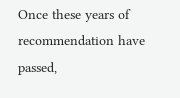Once these years of recommendation have passed,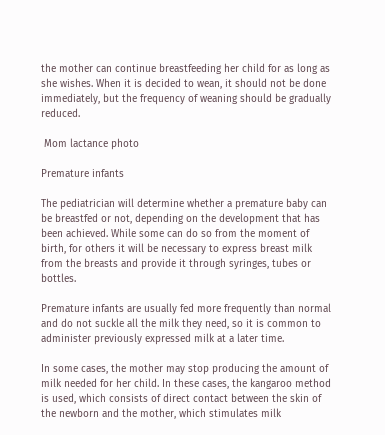the mother can continue breastfeeding her child for as long as she wishes. When it is decided to wean, it should not be done immediately, but the frequency of weaning should be gradually reduced.

 Mom lactance photo

Premature infants

The pediatrician will determine whether a premature baby can be breastfed or not, depending on the development that has been achieved. While some can do so from the moment of birth, for others it will be necessary to express breast milk from the breasts and provide it through syringes, tubes or bottles.

Premature infants are usually fed more frequently than normal and do not suckle all the milk they need, so it is common to administer previously expressed milk at a later time.

In some cases, the mother may stop producing the amount of milk needed for her child. In these cases, the kangaroo method is used, which consists of direct contact between the skin of the newborn and the mother, which stimulates milk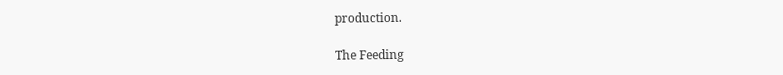production.

The Feeding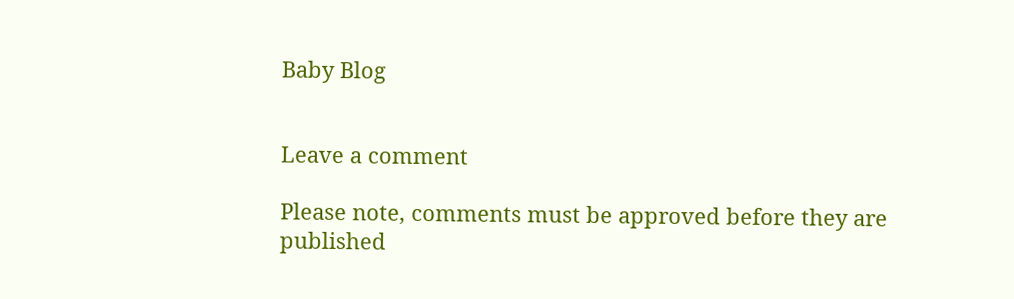Baby Blog


Leave a comment

Please note, comments must be approved before they are published